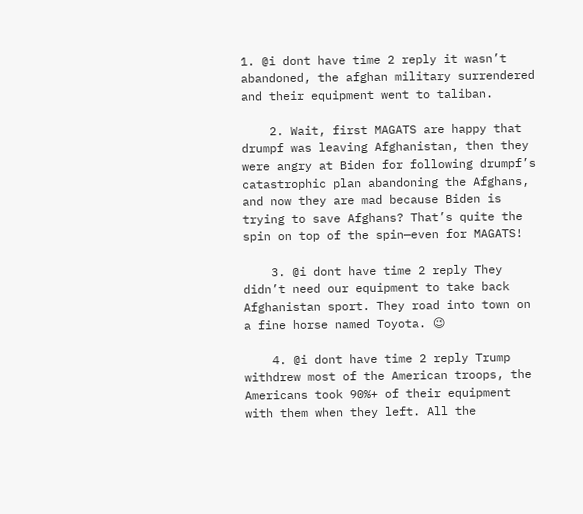1. @i dont have time 2 reply it wasn’t abandoned, the afghan military surrendered and their equipment went to taliban.

    2. Wait, first MAGATS are happy that drumpf was leaving Afghanistan, then they were angry at Biden for following drumpf’s catastrophic plan abandoning the Afghans, and now they are mad because Biden is trying to save Afghans? That’s quite the spin on top of the spin—even for MAGATS!

    3. @i dont have time 2 reply They didn’t need our equipment to take back Afghanistan sport. They road into town on a fine horse named Toyota. 😉

    4. @i dont have time 2 reply Trump withdrew most of the American troops, the Americans took 90%+ of their equipment with them when they left. All the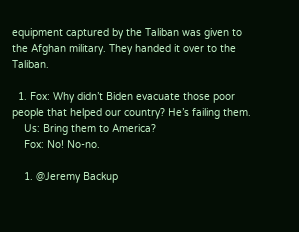equipment captured by the Taliban was given to the Afghan military. They handed it over to the Taliban.

  1. Fox: Why didn’t Biden evacuate those poor people that helped our country? He’s failing them.
    Us: Bring them to America?
    Fox: No! No-no.

    1. @Jeremy Backup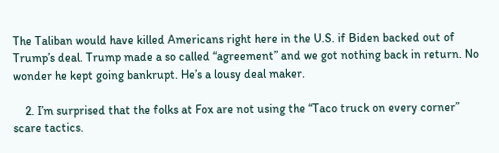The Taliban would have killed Americans right here in the U.S. if Biden backed out of Trump’s deal. Trump made a so called “agreement” and we got nothing back in return. No wonder he kept going bankrupt. He’s a lousy deal maker.

    2. I’m surprised that the folks at Fox are not using the “Taco truck on every corner” scare tactics.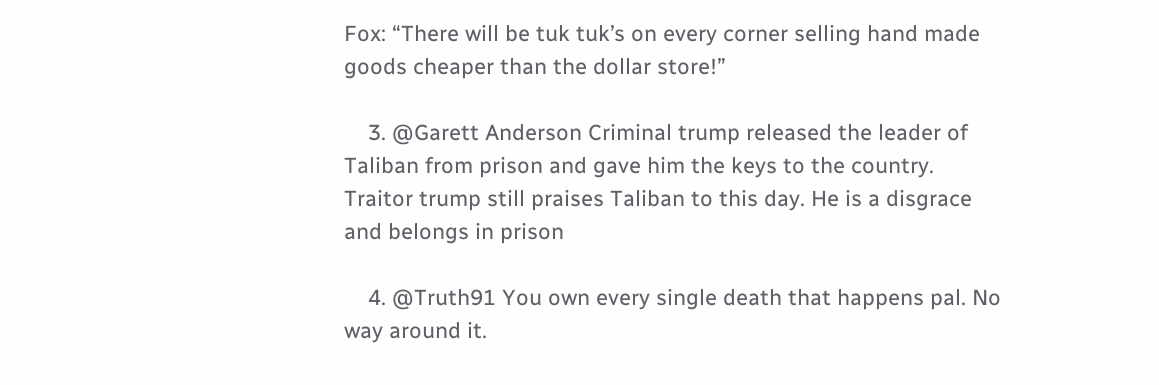Fox: “There will be tuk tuk’s on every corner selling hand made goods cheaper than the dollar store!”

    3. @Garett Anderson Criminal trump released the leader of Taliban from prison and gave him the keys to the country. Traitor trump still praises Taliban to this day. He is a disgrace and belongs in prison

    4. @Truth91 You own every single death that happens pal. No way around it.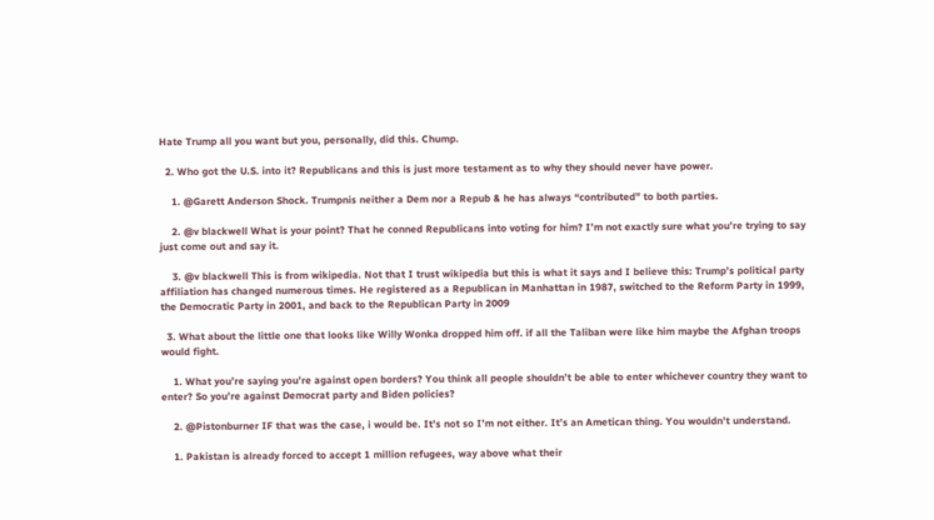Hate Trump all you want but you, personally, did this. Chump.

  2. Who got the U.S. into it? Republicans and this is just more testament as to why they should never have power.

    1. @Garett Anderson Shock. Trumpnis neither a Dem nor a Repub & he has always “contributed” to both parties.

    2. @v blackwell What is your point? That he conned Republicans into voting for him? I’m not exactly sure what you’re trying to say just come out and say it.

    3. @v blackwell This is from wikipedia. Not that I trust wikipedia but this is what it says and I believe this: Trump’s political party affiliation has changed numerous times. He registered as a Republican in Manhattan in 1987, switched to the Reform Party in 1999, the Democratic Party in 2001, and back to the Republican Party in 2009

  3. What about the little one that looks like Willy Wonka dropped him off. if all the Taliban were like him maybe the Afghan troops would fight.

    1. What you’re saying you’re against open borders? You think all people shouldn’t be able to enter whichever country they want to enter? So you’re against Democrat party and Biden policies?

    2. @Pistonburner IF that was the case, i would be. It’s not so I’m not either. It’s an Ametican thing. You wouldn’t understand.

    1. Pakistan is already forced to accept 1 million refugees, way above what their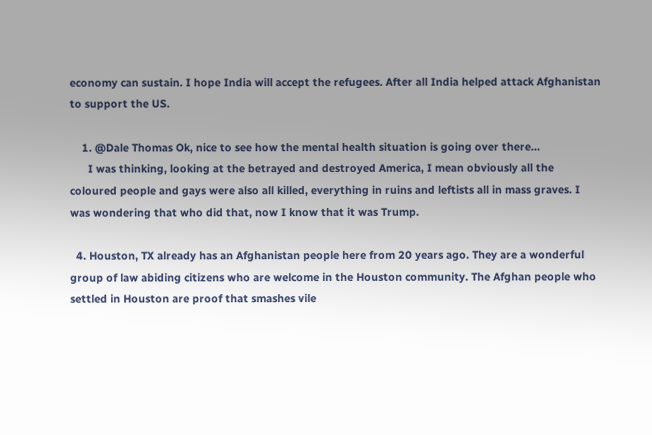economy can sustain. I hope India will accept the refugees. After all India helped attack Afghanistan to support the US.

    1. @Dale Thomas Ok, nice to see how the mental health situation is going over there…
      I was thinking, looking at the betrayed and destroyed America, I mean obviously all the coloured people and gays were also all killed, everything in ruins and leftists all in mass graves. I was wondering that who did that, now I know that it was Trump.

  4. Houston, TX already has an Afghanistan people here from 20 years ago. They are a wonderful group of law abiding citizens who are welcome in the Houston community. The Afghan people who settled in Houston are proof that smashes vile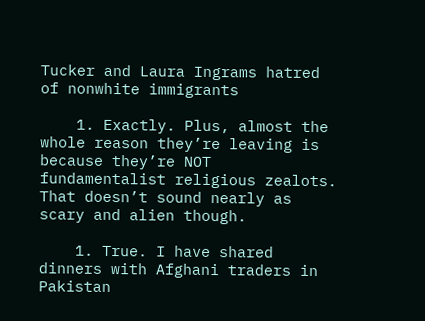Tucker and Laura Ingrams hatred of nonwhite immigrants

    1. Exactly. Plus, almost the whole reason they’re leaving is because they’re NOT fundamentalist religious zealots. That doesn’t sound nearly as scary and alien though.

    1. True. I have shared dinners with Afghani traders in Pakistan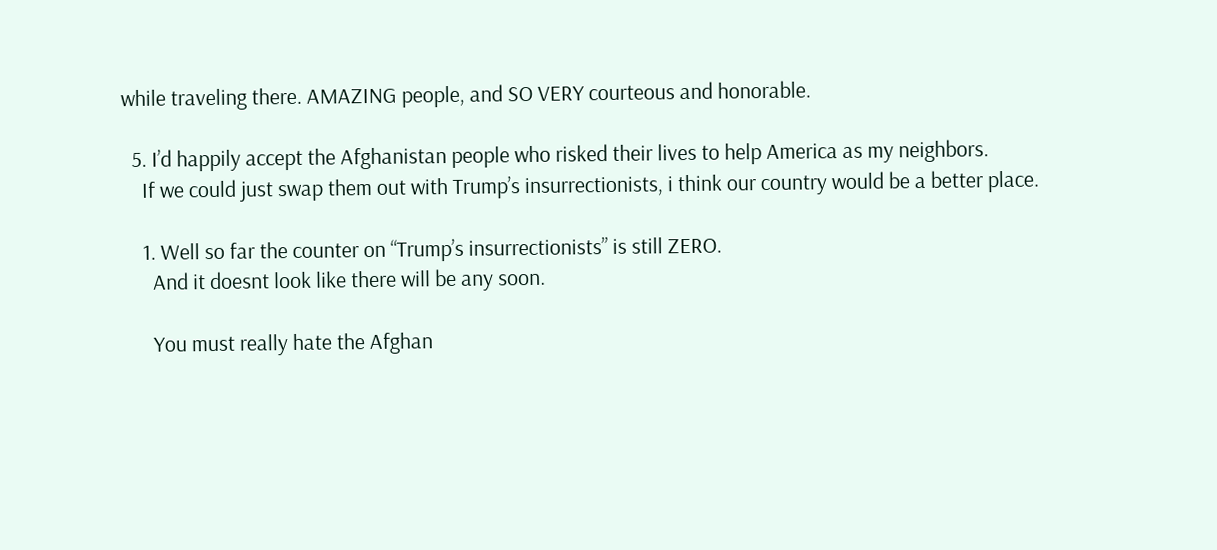while traveling there. AMAZING people, and SO VERY courteous and honorable.

  5. I’d happily accept the Afghanistan people who risked their lives to help America as my neighbors.
    If we could just swap them out with Trump’s insurrectionists, i think our country would be a better place.

    1. Well so far the counter on “Trump’s insurrectionists” is still ZERO.
      And it doesnt look like there will be any soon.

      You must really hate the Afghan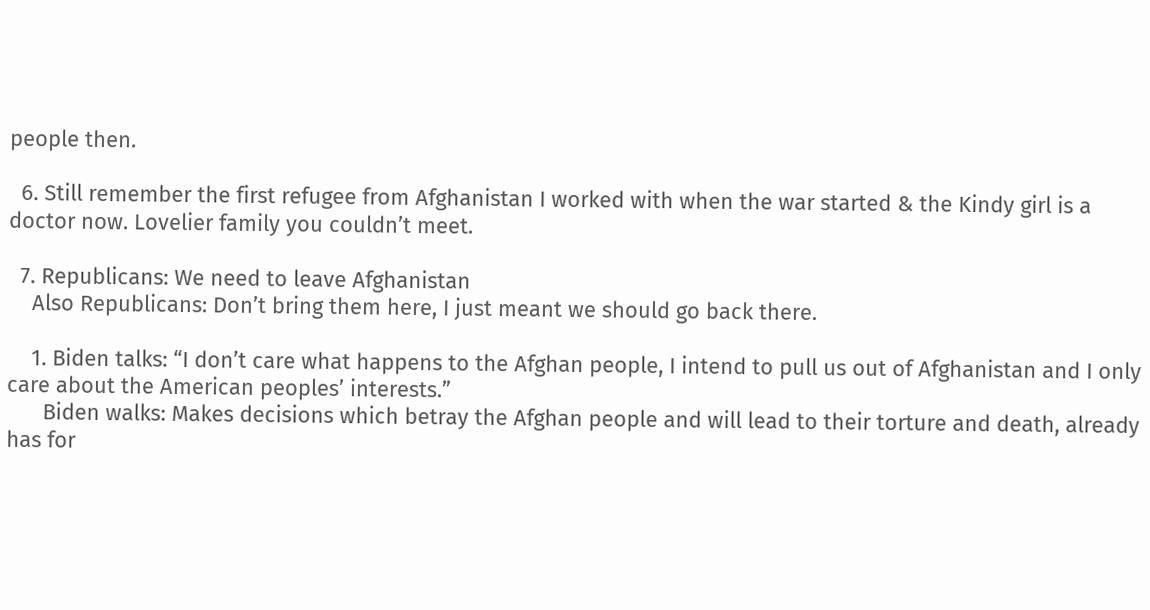people then.

  6. Still remember the first refugee from Afghanistan I worked with when the war started & the Kindy girl is a doctor now. Lovelier family you couldn’t meet.

  7. Republicans: We need to leave Afghanistan
    Also Republicans: Don’t bring them here, I just meant we should go back there.

    1. Biden talks: “I don’t care what happens to the Afghan people, I intend to pull us out of Afghanistan and I only care about the American peoples’ interests.”
      Biden walks: Makes decisions which betray the Afghan people and will lead to their torture and death, already has for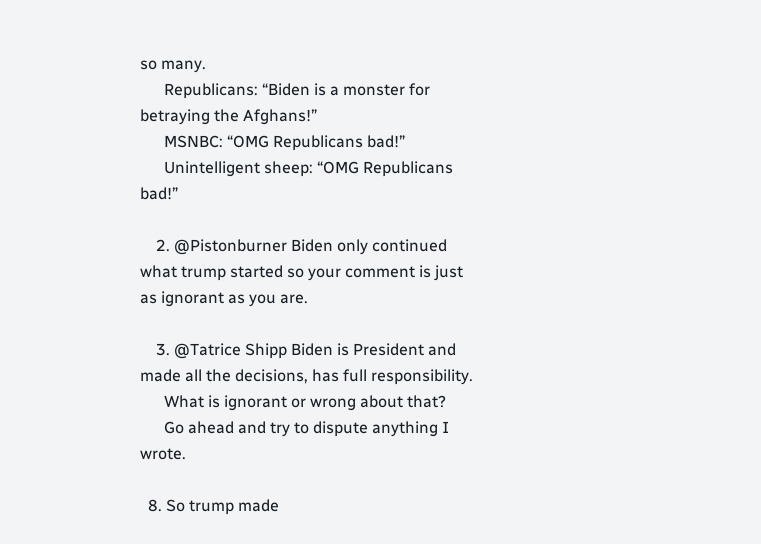so many.
      Republicans: “Biden is a monster for betraying the Afghans!”
      MSNBC: “OMG Republicans bad!”
      Unintelligent sheep: “OMG Republicans bad!”

    2. @Pistonburner Biden only continued what trump started so your comment is just as ignorant as you are.

    3. @Tatrice Shipp Biden is President and made all the decisions, has full responsibility.
      What is ignorant or wrong about that?
      Go ahead and try to dispute anything I wrote.

  8. So trump made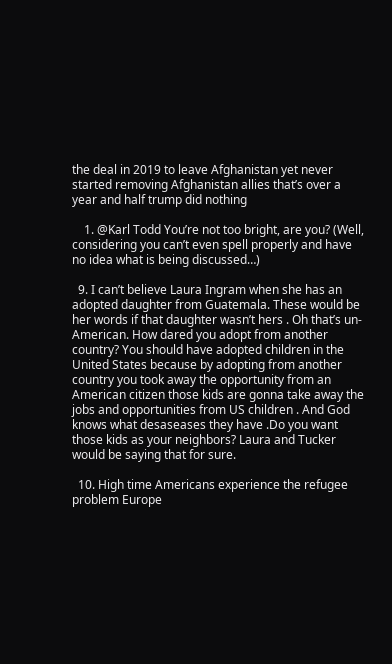the deal in 2019 to leave Afghanistan yet never started removing Afghanistan allies that’s over a year and half trump did nothing

    1. @Karl Todd You’re not too bright, are you? (Well, considering you can’t even spell properly and have no idea what is being discussed…)

  9. I can’t believe Laura Ingram when she has an adopted daughter from Guatemala. These would be her words if that daughter wasn’t hers . Oh that’s un-American. How dared you adopt from another country? You should have adopted children in the United States because by adopting from another country you took away the opportunity from an American citizen those kids are gonna take away the jobs and opportunities from US children . And God knows what desaseases they have .Do you want those kids as your neighbors? Laura and Tucker would be saying that for sure.

  10. High time Americans experience the refugee problem Europe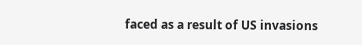faced as a result of US invasions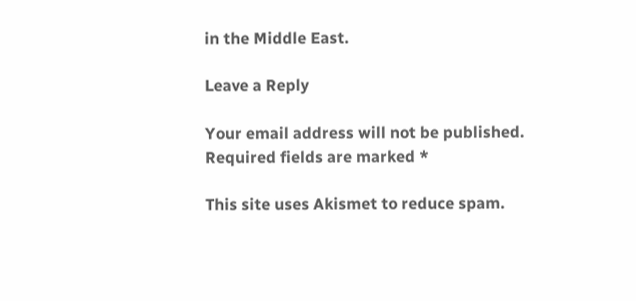in the Middle East.

Leave a Reply

Your email address will not be published. Required fields are marked *

This site uses Akismet to reduce spam.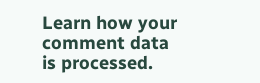Learn how your comment data is processed.